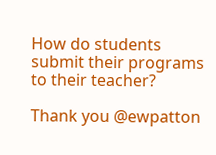How do students submit their programs to their teacher?

Thank you @ewpatton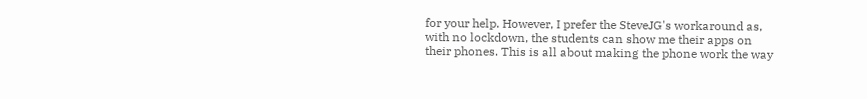for your help. However, I prefer the SteveJG's workaround as, with no lockdown, the students can show me their apps on their phones. This is all about making the phone work the way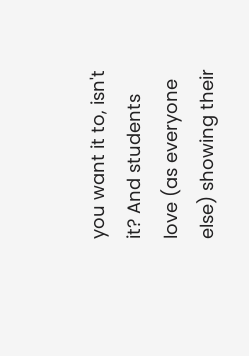you want it to, isn't it? And students love (as everyone else) showing their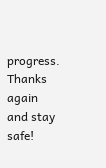progress. Thanks again and stay safe!